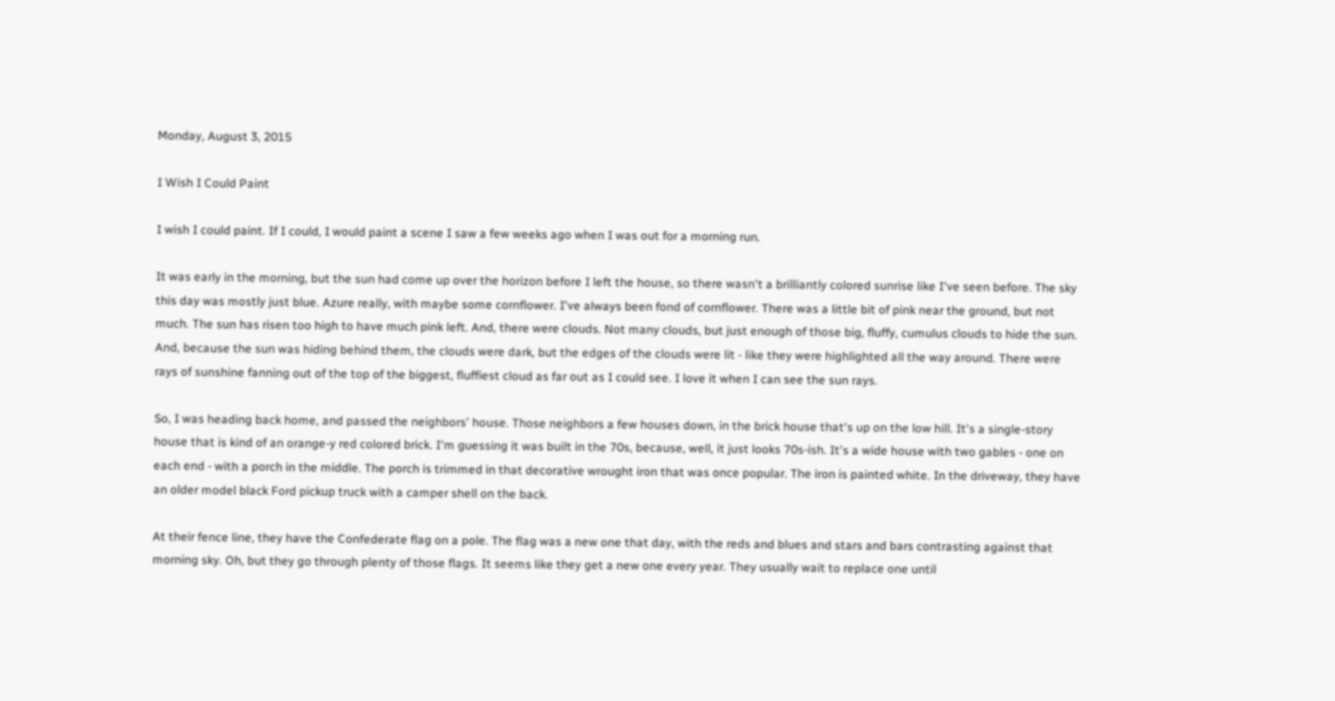Monday, August 3, 2015

I Wish I Could Paint

I wish I could paint. If I could, I would paint a scene I saw a few weeks ago when I was out for a morning run.

It was early in the morning, but the sun had come up over the horizon before I left the house, so there wasn't a brilliantly colored sunrise like I've seen before. The sky this day was mostly just blue. Azure really, with maybe some cornflower. I've always been fond of cornflower. There was a little bit of pink near the ground, but not much. The sun has risen too high to have much pink left. And, there were clouds. Not many clouds, but just enough of those big, fluffy, cumulus clouds to hide the sun. And, because the sun was hiding behind them, the clouds were dark, but the edges of the clouds were lit - like they were highlighted all the way around. There were rays of sunshine fanning out of the top of the biggest, fluffiest cloud as far out as I could see. I love it when I can see the sun rays.

So, I was heading back home, and passed the neighbors' house. Those neighbors a few houses down, in the brick house that's up on the low hill. It's a single-story house that is kind of an orange-y red colored brick. I'm guessing it was built in the 70s, because, well, it just looks 70s-ish. It's a wide house with two gables - one on each end - with a porch in the middle. The porch is trimmed in that decorative wrought iron that was once popular. The iron is painted white. In the driveway, they have an older model black Ford pickup truck with a camper shell on the back.

At their fence line, they have the Confederate flag on a pole. The flag was a new one that day, with the reds and blues and stars and bars contrasting against that morning sky. Oh, but they go through plenty of those flags. It seems like they get a new one every year. They usually wait to replace one until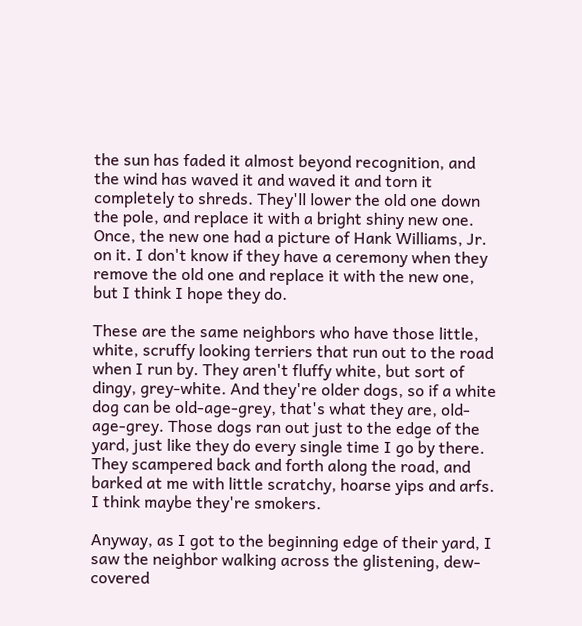the sun has faded it almost beyond recognition, and the wind has waved it and waved it and torn it completely to shreds. They'll lower the old one down the pole, and replace it with a bright shiny new one. Once, the new one had a picture of Hank Williams, Jr. on it. I don't know if they have a ceremony when they remove the old one and replace it with the new one, but I think I hope they do.

These are the same neighbors who have those little, white, scruffy looking terriers that run out to the road when I run by. They aren't fluffy white, but sort of dingy, grey-white. And they're older dogs, so if a white dog can be old-age-grey, that's what they are, old-age-grey. Those dogs ran out just to the edge of the yard, just like they do every single time I go by there. They scampered back and forth along the road, and barked at me with little scratchy, hoarse yips and arfs. I think maybe they're smokers.

Anyway, as I got to the beginning edge of their yard, I saw the neighbor walking across the glistening, dew-covered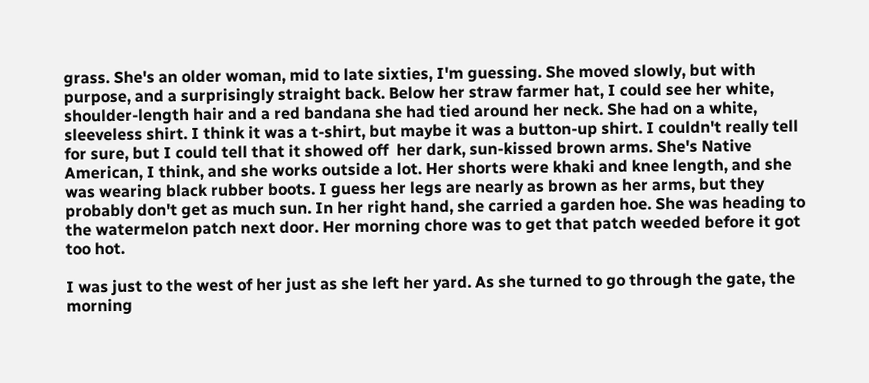grass. She's an older woman, mid to late sixties, I'm guessing. She moved slowly, but with purpose, and a surprisingly straight back. Below her straw farmer hat, I could see her white, shoulder-length hair and a red bandana she had tied around her neck. She had on a white, sleeveless shirt. I think it was a t-shirt, but maybe it was a button-up shirt. I couldn't really tell for sure, but I could tell that it showed off  her dark, sun-kissed brown arms. She's Native American, I think, and she works outside a lot. Her shorts were khaki and knee length, and she was wearing black rubber boots. I guess her legs are nearly as brown as her arms, but they probably don't get as much sun. In her right hand, she carried a garden hoe. She was heading to the watermelon patch next door. Her morning chore was to get that patch weeded before it got too hot.

I was just to the west of her just as she left her yard. As she turned to go through the gate, the morning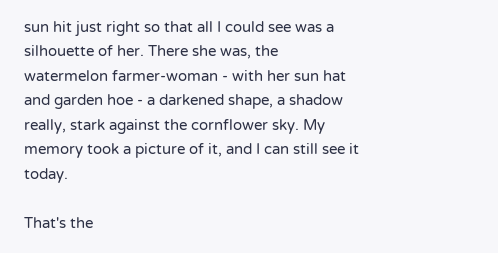sun hit just right so that all I could see was a silhouette of her. There she was, the watermelon farmer-woman - with her sun hat and garden hoe - a darkened shape, a shadow really, stark against the cornflower sky. My memory took a picture of it, and I can still see it today.

That's the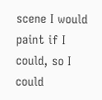scene I would paint if I could, so I could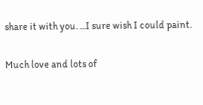share it with you. ...I sure wish I could paint.

Much love and lots of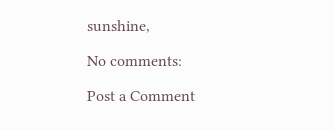sunshine,

No comments:

Post a Comment